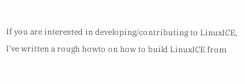If you are interested in developing/contributing to LinuxICE, I've written a rough howto on how to build LinuxICE from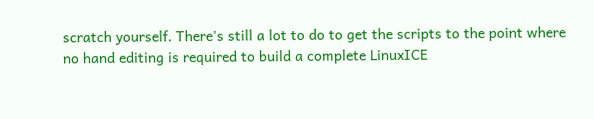scratch yourself. There's still a lot to do to get the scripts to the point where no hand editing is required to build a complete LinuxICE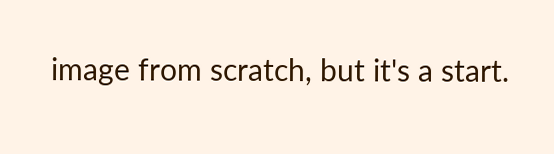image from scratch, but it's a start.